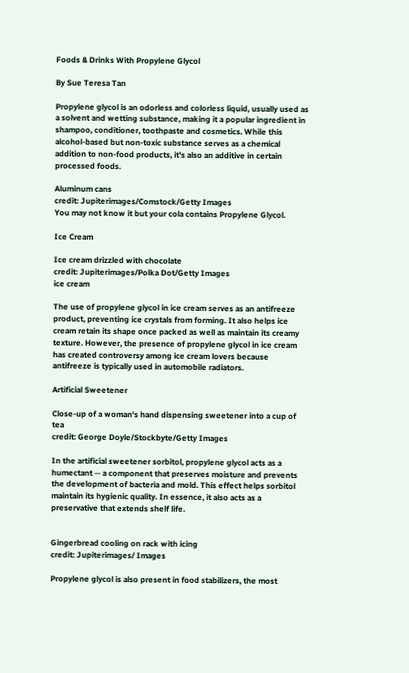Foods & Drinks With Propylene Glycol

By Sue Teresa Tan

Propylene glycol is an odorless and colorless liquid, usually used as a solvent and wetting substance, making it a popular ingredient in shampoo, conditioner, toothpaste and cosmetics. While this alcohol-based but non-toxic substance serves as a chemical addition to non-food products, it's also an additive in certain processed foods.

Aluminum cans
credit: Jupiterimages/Comstock/Getty Images
You may not know it but your cola contains Propylene Glycol.

Ice Cream

Ice cream drizzled with chocolate
credit: Jupiterimages/Polka Dot/Getty Images
ice cream

The use of propylene glycol in ice cream serves as an antifreeze product, preventing ice crystals from forming. It also helps ice cream retain its shape once packed as well as maintain its creamy texture. However, the presence of propylene glycol in ice cream has created controversy among ice cream lovers because antifreeze is typically used in automobile radiators.

Artificial Sweetener

Close-up of a woman's hand dispensing sweetener into a cup of tea
credit: George Doyle/Stockbyte/Getty Images

In the artificial sweetener sorbitol, propylene glycol acts as a humectant -- a component that preserves moisture and prevents the development of bacteria and mold. This effect helps sorbitol maintain its hygienic quality. In essence, it also acts as a preservative that extends shelf life.


Gingerbread cooling on rack with icing
credit: Jupiterimages/ Images

Propylene glycol is also present in food stabilizers, the most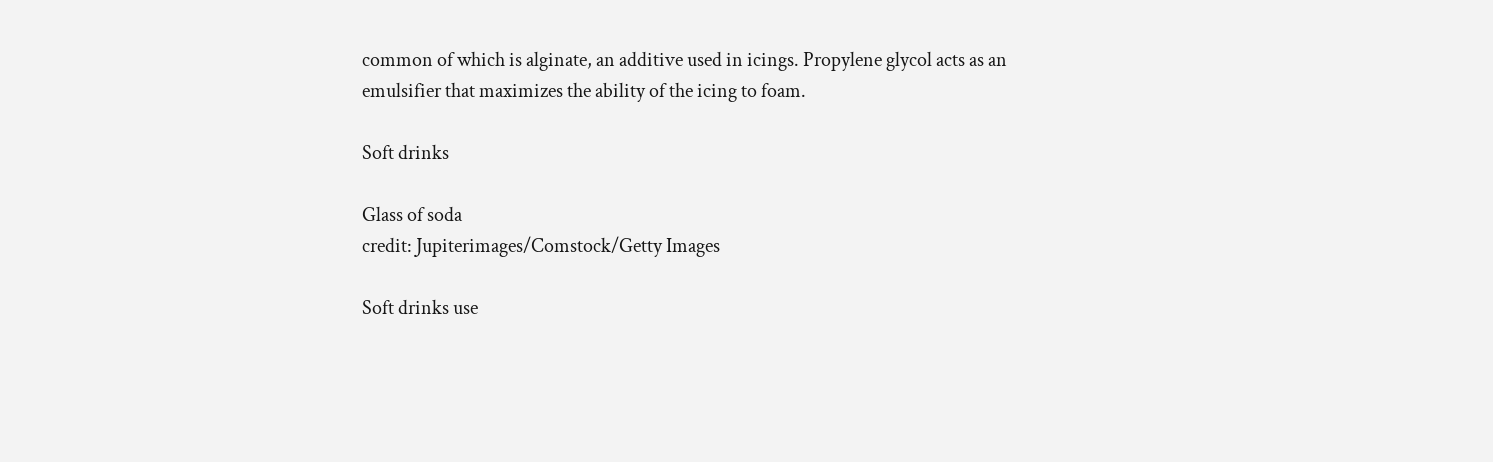common of which is alginate, an additive used in icings. Propylene glycol acts as an emulsifier that maximizes the ability of the icing to foam.

Soft drinks

Glass of soda
credit: Jupiterimages/Comstock/Getty Images

Soft drinks use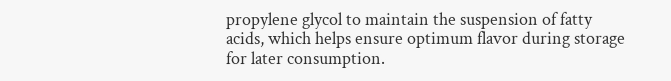propylene glycol to maintain the suspension of fatty acids, which helps ensure optimum flavor during storage for later consumption.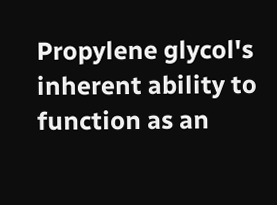Propylene glycol's inherent ability to function as an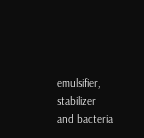emulsifier, stabilizer and bacteria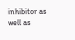inhibitor as well as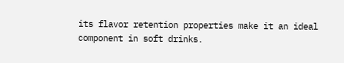its flavor retention properties make it an ideal component in soft drinks.